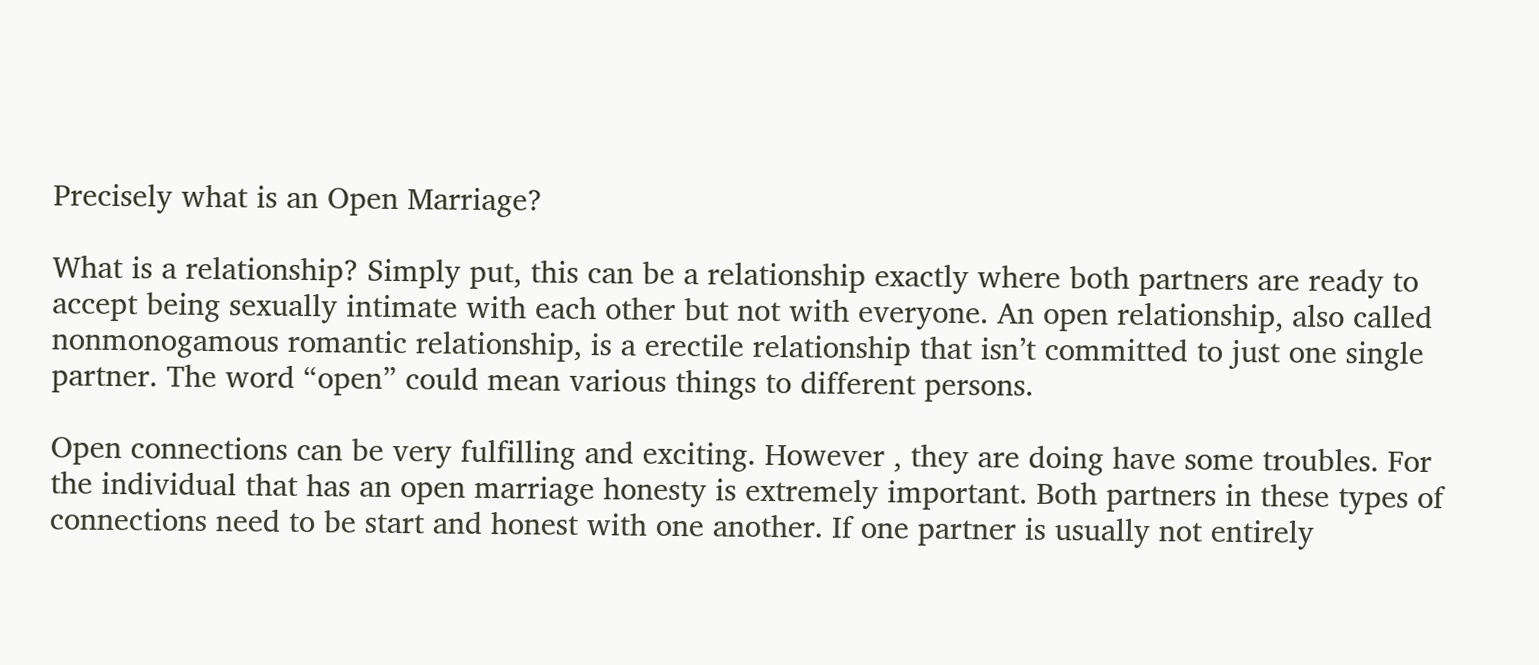Precisely what is an Open Marriage?

What is a relationship? Simply put, this can be a relationship exactly where both partners are ready to accept being sexually intimate with each other but not with everyone. An open relationship, also called nonmonogamous romantic relationship, is a erectile relationship that isn’t committed to just one single partner. The word “open” could mean various things to different persons.

Open connections can be very fulfilling and exciting. However , they are doing have some troubles. For the individual that has an open marriage honesty is extremely important. Both partners in these types of connections need to be start and honest with one another. If one partner is usually not entirely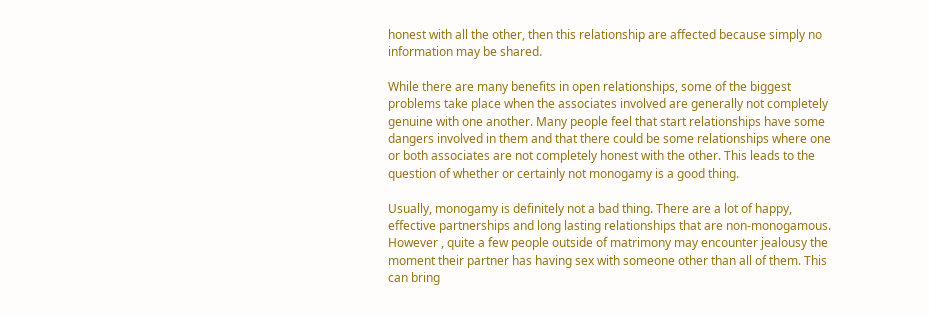honest with all the other, then this relationship are affected because simply no information may be shared.

While there are many benefits in open relationships, some of the biggest problems take place when the associates involved are generally not completely genuine with one another. Many people feel that start relationships have some dangers involved in them and that there could be some relationships where one or both associates are not completely honest with the other. This leads to the question of whether or certainly not monogamy is a good thing.

Usually, monogamy is definitely not a bad thing. There are a lot of happy, effective partnerships and long lasting relationships that are non-monogamous. However , quite a few people outside of matrimony may encounter jealousy the moment their partner has having sex with someone other than all of them. This can bring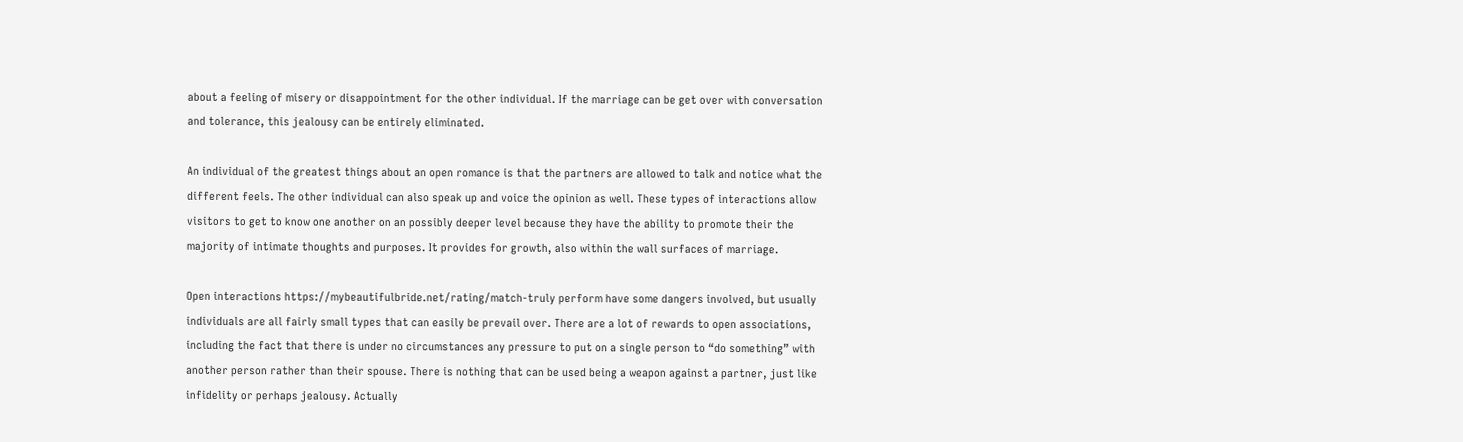about a feeling of misery or disappointment for the other individual. If the marriage can be get over with conversation and tolerance, this jealousy can be entirely eliminated.

An individual of the greatest things about an open romance is that the partners are allowed to talk and notice what the different feels. The other individual can also speak up and voice the opinion as well. These types of interactions allow visitors to get to know one another on an possibly deeper level because they have the ability to promote their the majority of intimate thoughts and purposes. It provides for growth, also within the wall surfaces of marriage.

Open interactions https://mybeautifulbride.net/rating/match-truly perform have some dangers involved, but usually individuals are all fairly small types that can easily be prevail over. There are a lot of rewards to open associations, including the fact that there is under no circumstances any pressure to put on a single person to “do something” with another person rather than their spouse. There is nothing that can be used being a weapon against a partner, just like infidelity or perhaps jealousy. Actually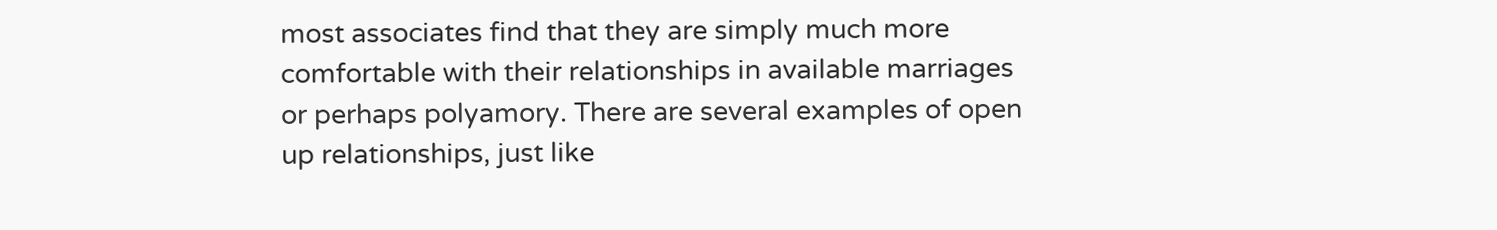most associates find that they are simply much more comfortable with their relationships in available marriages or perhaps polyamory. There are several examples of open up relationships, just like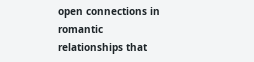open connections in romantic relationships that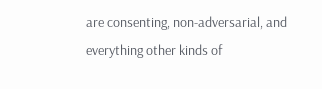are consenting, non-adversarial, and everything other kinds of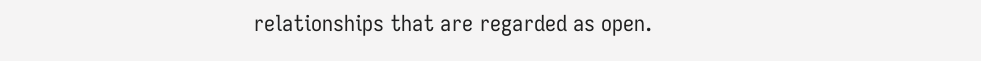relationships that are regarded as open.